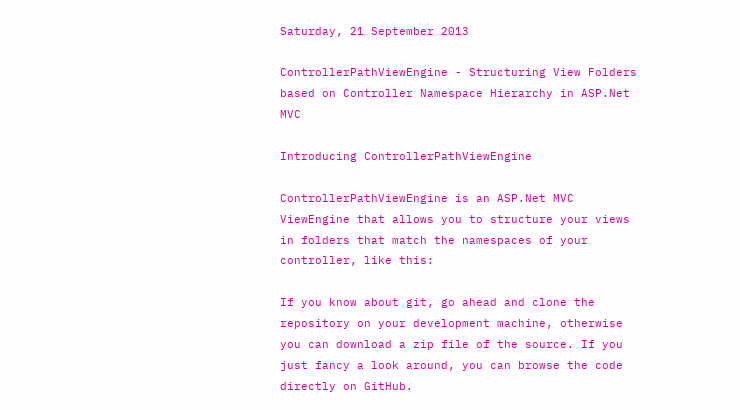Saturday, 21 September 2013

ControllerPathViewEngine - Structuring View Folders based on Controller Namespace Hierarchy in ASP.Net MVC

Introducing ControllerPathViewEngine

ControllerPathViewEngine is an ASP.Net MVC ViewEngine that allows you to structure your views in folders that match the namespaces of your controller, like this:

If you know about git, go ahead and clone the repository on your development machine, otherwise you can download a zip file of the source. If you just fancy a look around, you can browse the code directly on GitHub.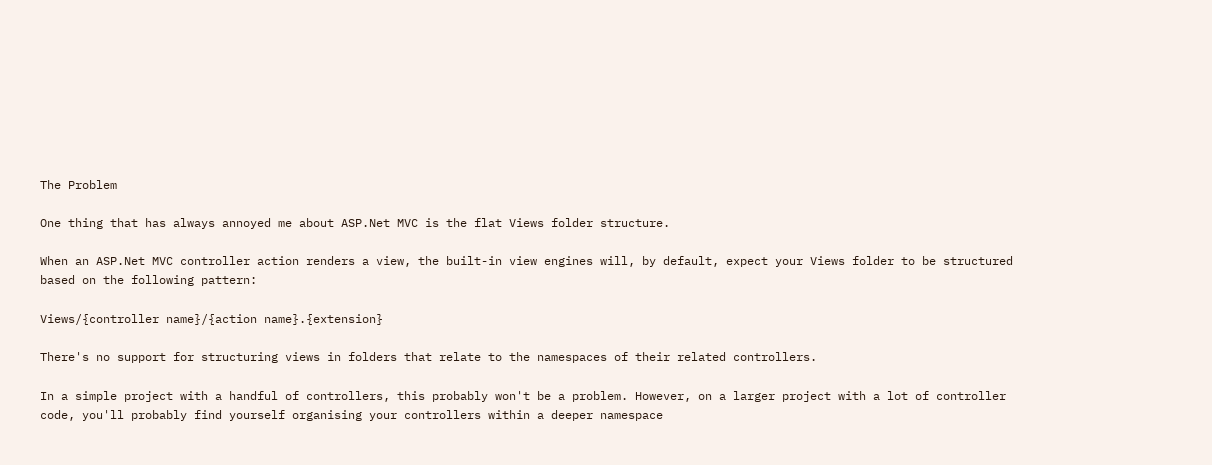The Problem

One thing that has always annoyed me about ASP.Net MVC is the flat Views folder structure.

When an ASP.Net MVC controller action renders a view, the built-in view engines will, by default, expect your Views folder to be structured based on the following pattern:

Views/{controller name}/{action name}.{extension}

There's no support for structuring views in folders that relate to the namespaces of their related controllers.

In a simple project with a handful of controllers, this probably won't be a problem. However, on a larger project with a lot of controller code, you'll probably find yourself organising your controllers within a deeper namespace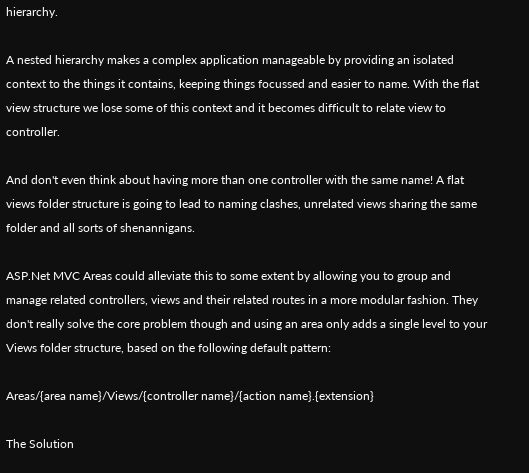hierarchy.

A nested hierarchy makes a complex application manageable by providing an isolated context to the things it contains, keeping things focussed and easier to name. With the flat view structure we lose some of this context and it becomes difficult to relate view to controller.

And don't even think about having more than one controller with the same name! A flat views folder structure is going to lead to naming clashes, unrelated views sharing the same folder and all sorts of shenannigans.

ASP.Net MVC Areas could alleviate this to some extent by allowing you to group and manage related controllers, views and their related routes in a more modular fashion. They don't really solve the core problem though and using an area only adds a single level to your Views folder structure, based on the following default pattern:

Areas/{area name}/Views/{controller name}/{action name}.{extension}

The Solution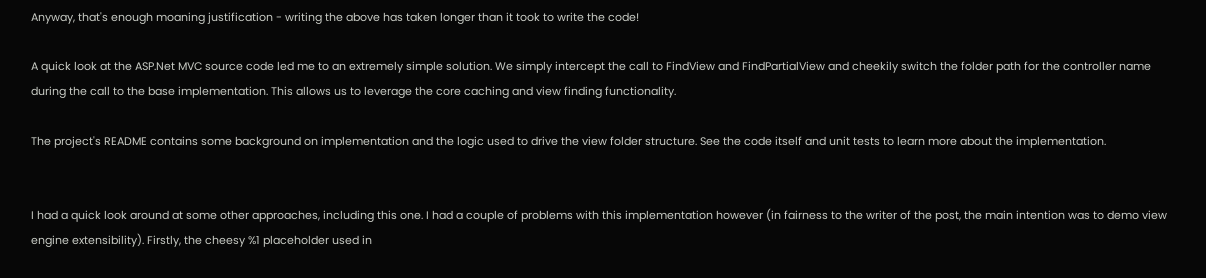Anyway, that's enough moaning justification - writing the above has taken longer than it took to write the code!

A quick look at the ASP.Net MVC source code led me to an extremely simple solution. We simply intercept the call to FindView and FindPartialView and cheekily switch the folder path for the controller name during the call to the base implementation. This allows us to leverage the core caching and view finding functionality.

The project's README contains some background on implementation and the logic used to drive the view folder structure. See the code itself and unit tests to learn more about the implementation.


I had a quick look around at some other approaches, including this one. I had a couple of problems with this implementation however (in fairness to the writer of the post, the main intention was to demo view engine extensibility). Firstly, the cheesy %1 placeholder used in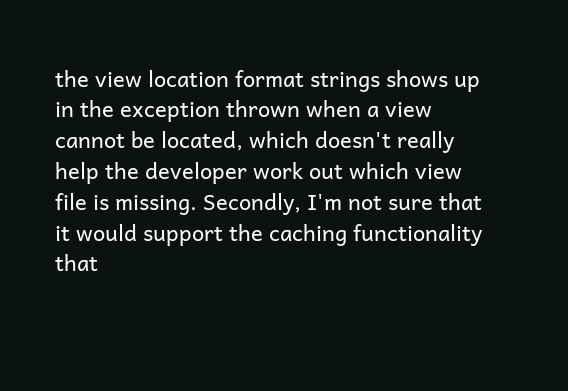the view location format strings shows up in the exception thrown when a view cannot be located, which doesn't really help the developer work out which view file is missing. Secondly, I'm not sure that it would support the caching functionality that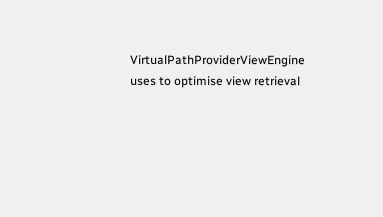VirtualPathProviderViewEngine uses to optimise view retrieval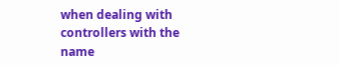when dealing with controllers with the name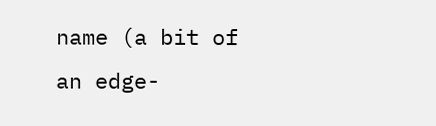name (a bit of an edge-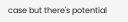case but there's potential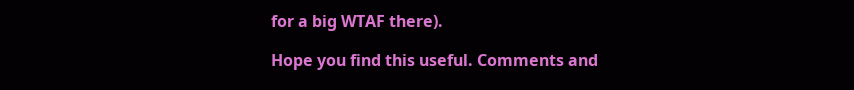for a big WTAF there).

Hope you find this useful. Comments and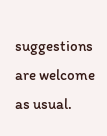suggestions are welcome as usual.